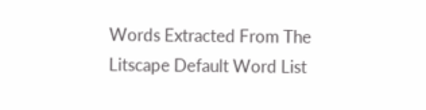Words Extracted From The
Litscape Default Word List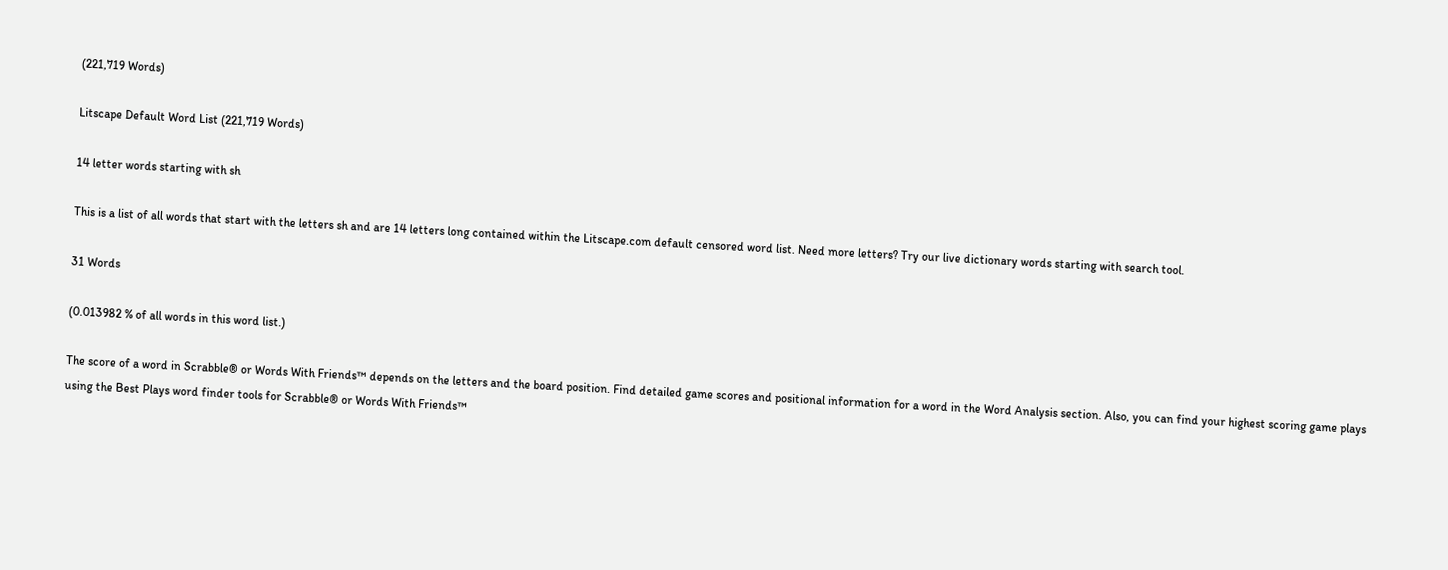(221,719 Words)

Litscape Default Word List (221,719 Words)

14 letter words starting with sh

This is a list of all words that start with the letters sh and are 14 letters long contained within the Litscape.com default censored word list. Need more letters? Try our live dictionary words starting with search tool.

31 Words

(0.013982 % of all words in this word list.)

The score of a word in Scrabble® or Words With Friends™ depends on the letters and the board position. Find detailed game scores and positional information for a word in the Word Analysis section. Also, you can find your highest scoring game plays using the Best Plays word finder tools for Scrabble® or Words With Friends™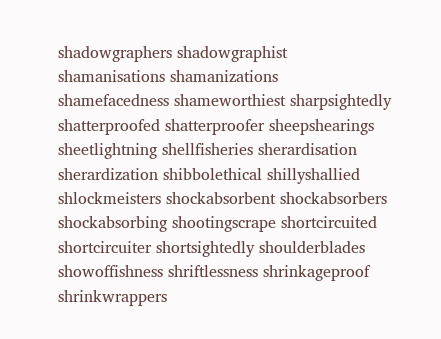shadowgraphers shadowgraphist shamanisations shamanizations shamefacedness shameworthiest sharpsightedly shatterproofed shatterproofer sheepshearings sheetlightning shellfisheries sherardisation sherardization shibbolethical shillyshallied shlockmeisters shockabsorbent shockabsorbers shockabsorbing shootingscrape shortcircuited shortcircuiter shortsightedly shoulderblades showoffishness shriftlessness shrinkageproof shrinkwrappers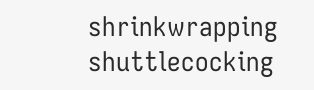shrinkwrapping shuttlecocking